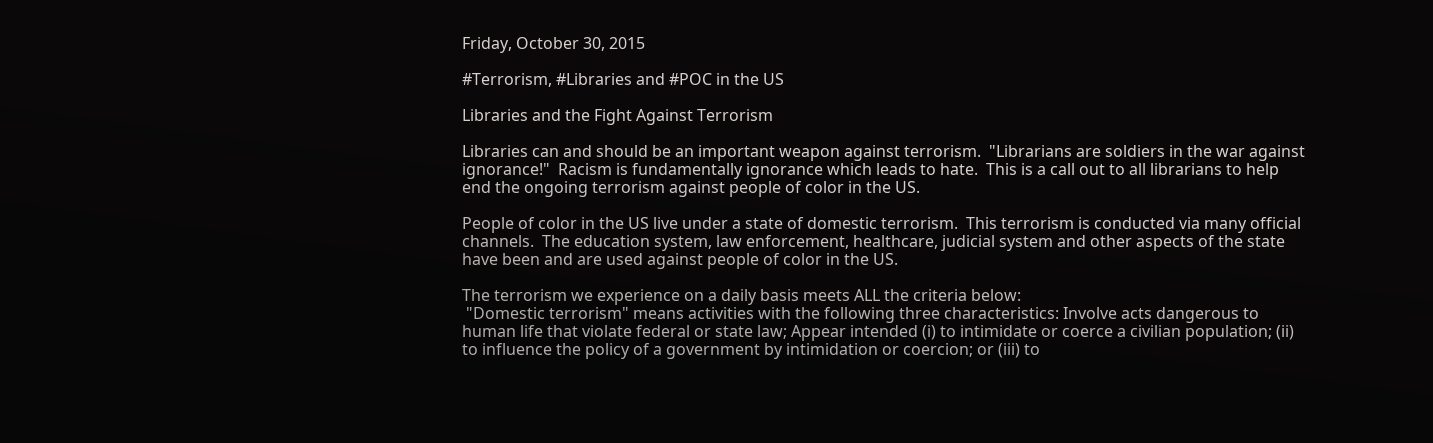Friday, October 30, 2015

#Terrorism, #Libraries and #POC in the US

Libraries and the Fight Against Terrorism

Libraries can and should be an important weapon against terrorism.  "Librarians are soldiers in the war against ignorance!"  Racism is fundamentally ignorance which leads to hate.  This is a call out to all librarians to help end the ongoing terrorism against people of color in the US.

People of color in the US live under a state of domestic terrorism.  This terrorism is conducted via many official channels.  The education system, law enforcement, healthcare, judicial system and other aspects of the state have been and are used against people of color in the US.

The terrorism we experience on a daily basis meets ALL the criteria below:
 "Domestic terrorism" means activities with the following three characteristics: Involve acts dangerous to human life that violate federal or state law; Appear intended (i) to intimidate or coerce a civilian population; (ii) to influence the policy of a government by intimidation or coercion; or (iii) to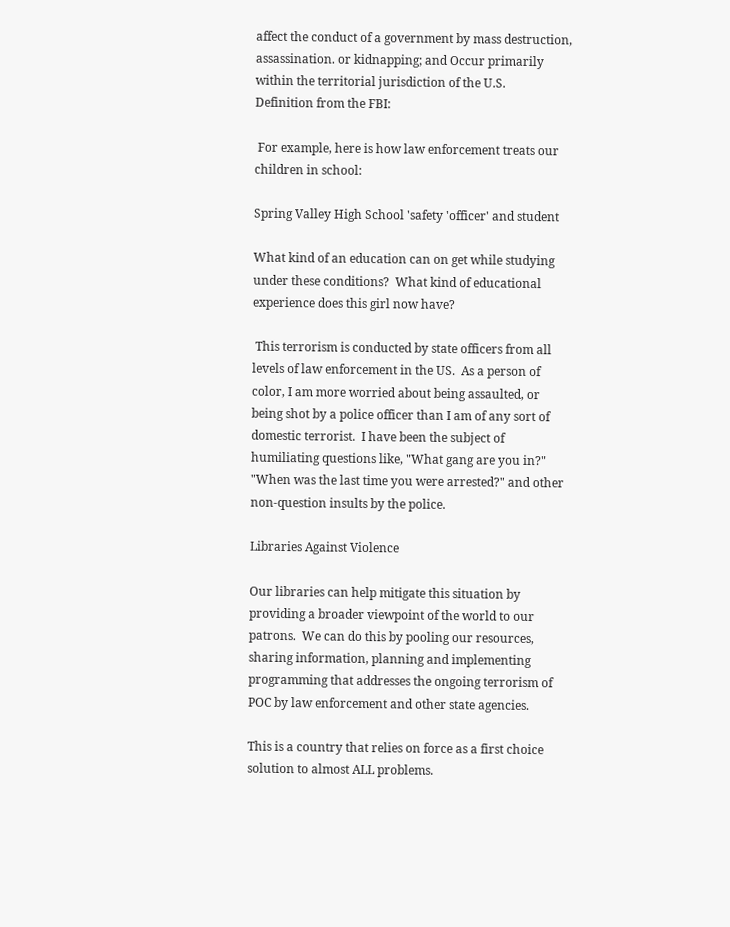affect the conduct of a government by mass destruction, assassination. or kidnapping; and Occur primarily within the territorial jurisdiction of the U.S.
Definition from the FBI:

 For example, here is how law enforcement treats our children in school:

Spring Valley High School 'safety 'officer' and student

What kind of an education can on get while studying under these conditions?  What kind of educational experience does this girl now have?

 This terrorism is conducted by state officers from all levels of law enforcement in the US.  As a person of color, I am more worried about being assaulted, or being shot by a police officer than I am of any sort of domestic terrorist.  I have been the subject of humiliating questions like, "What gang are you in?"  "When was the last time you were arrested?" and other non-question insults by the police.

Libraries Against Violence

Our libraries can help mitigate this situation by providing a broader viewpoint of the world to our patrons.  We can do this by pooling our resources, sharing information, planning and implementing programming that addresses the ongoing terrorism of POC by law enforcement and other state agencies.

This is a country that relies on force as a first choice solution to almost ALL problems.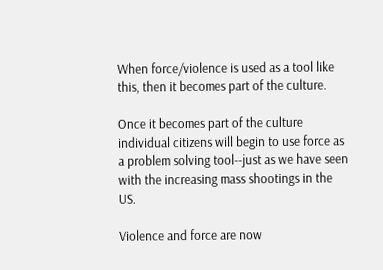When force/violence is used as a tool like this, then it becomes part of the culture.

Once it becomes part of the culture individual citizens will begin to use force as a problem solving tool--just as we have seen with the increasing mass shootings in the US.

Violence and force are now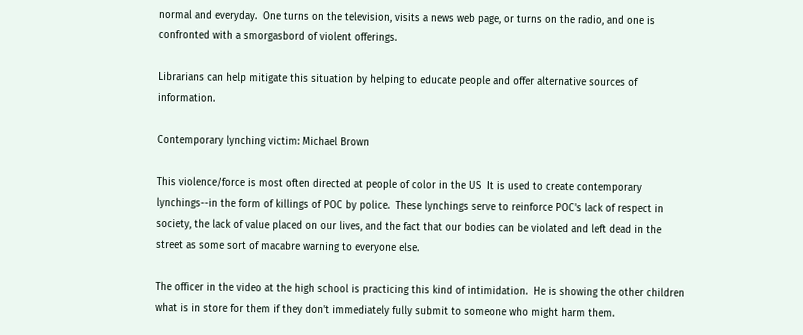normal and everyday.  One turns on the television, visits a news web page, or turns on the radio, and one is confronted with a smorgasbord of violent offerings.

Librarians can help mitigate this situation by helping to educate people and offer alternative sources of information.

Contemporary lynching victim: Michael Brown

This violence/force is most often directed at people of color in the US  It is used to create contemporary lynchings--in the form of killings of POC by police.  These lynchings serve to reinforce POC's lack of respect in society, the lack of value placed on our lives, and the fact that our bodies can be violated and left dead in the street as some sort of macabre warning to everyone else.

The officer in the video at the high school is practicing this kind of intimidation.  He is showing the other children what is in store for them if they don't immediately fully submit to someone who might harm them.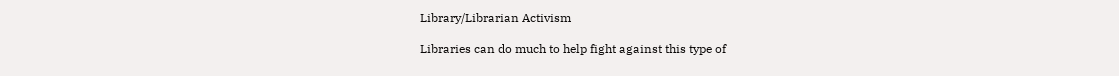Library/Librarian Activism

Libraries can do much to help fight against this type of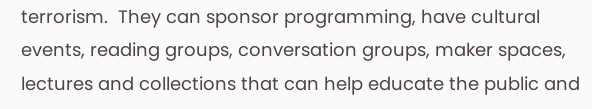terrorism.  They can sponsor programming, have cultural events, reading groups, conversation groups, maker spaces, lectures and collections that can help educate the public and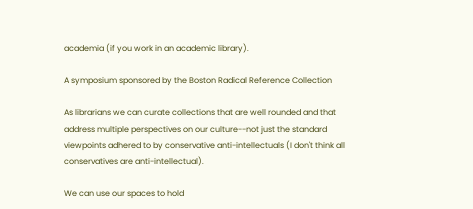academia (if you work in an academic library).

A symposium sponsored by the Boston Radical Reference Collection

As librarians we can curate collections that are well rounded and that address multiple perspectives on our culture--not just the standard viewpoints adhered to by conservative anti-intellectuals (I don't think all conservatives are anti-intellectual).

We can use our spaces to hold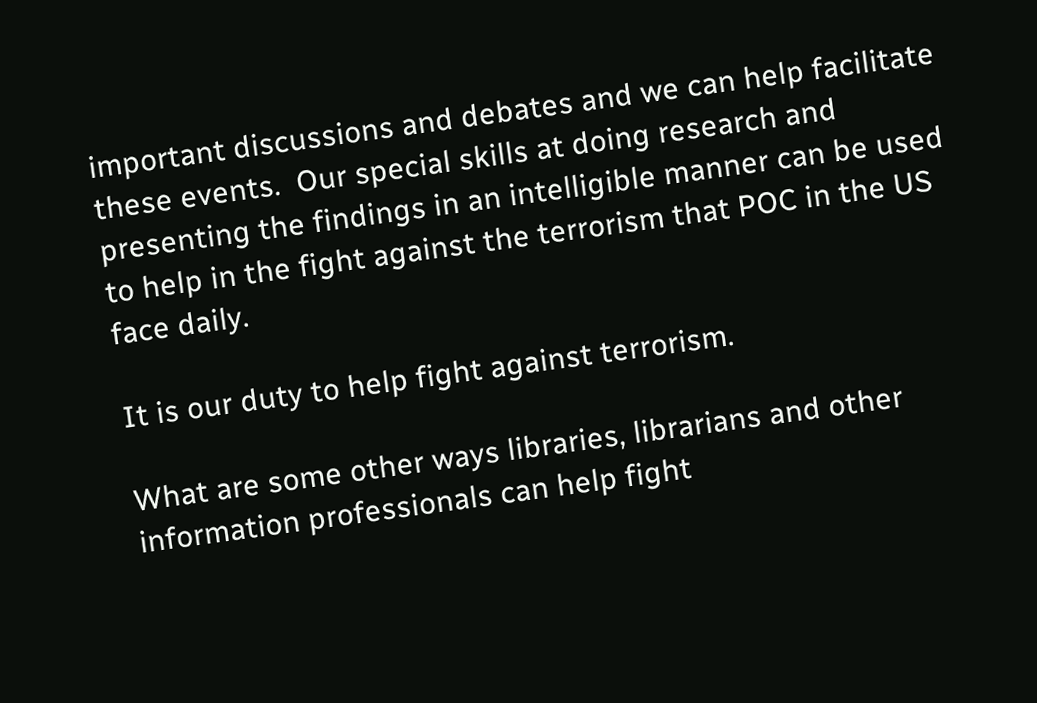important discussions and debates and we can help facilitate these events.  Our special skills at doing research and presenting the findings in an intelligible manner can be used to help in the fight against the terrorism that POC in the US face daily.

It is our duty to help fight against terrorism.

What are some other ways libraries, librarians and other information professionals can help fight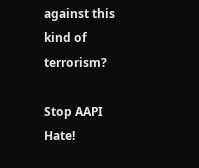against this kind of terrorism?

Stop AAPI Hate!